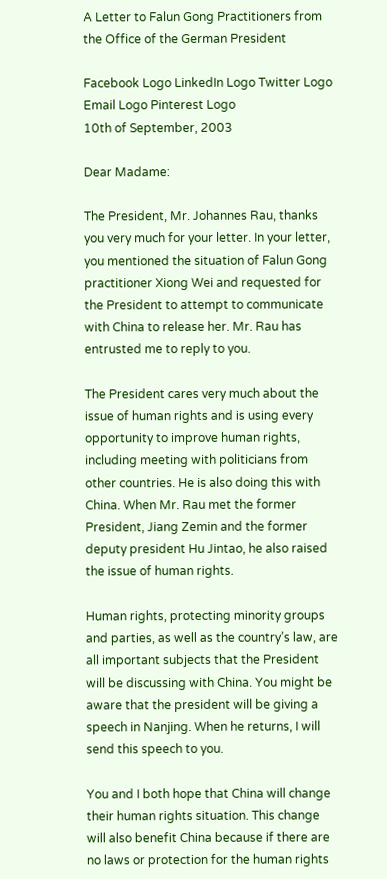A Letter to Falun Gong Practitioners from the Office of the German President

Facebook Logo LinkedIn Logo Twitter Logo Email Logo Pinterest Logo
10th of September, 2003

Dear Madame:

The President, Mr. Johannes Rau, thanks you very much for your letter. In your letter, you mentioned the situation of Falun Gong practitioner Xiong Wei and requested for the President to attempt to communicate with China to release her. Mr. Rau has entrusted me to reply to you.

The President cares very much about the issue of human rights and is using every opportunity to improve human rights, including meeting with politicians from other countries. He is also doing this with China. When Mr. Rau met the former President, Jiang Zemin and the former deputy president Hu Jintao, he also raised the issue of human rights.

Human rights, protecting minority groups and parties, as well as the country’s law, are all important subjects that the President will be discussing with China. You might be aware that the president will be giving a speech in Nanjing. When he returns, I will send this speech to you.

You and I both hope that China will change their human rights situation. This change will also benefit China because if there are no laws or protection for the human rights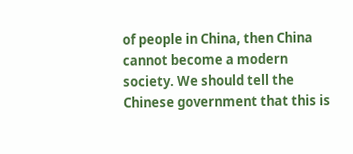of people in China, then China cannot become a modern society. We should tell the Chinese government that this is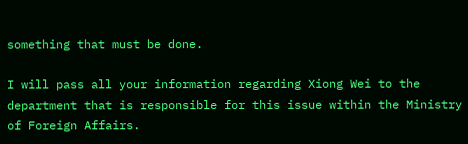something that must be done.

I will pass all your information regarding Xiong Wei to the department that is responsible for this issue within the Ministry of Foreign Affairs.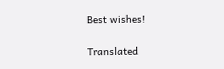Best wishes!

Translated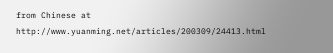from Chinese at http://www.yuanming.net/articles/200309/24413.html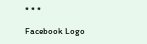* * *

Facebook Logo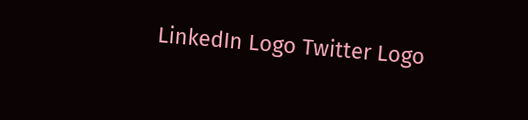LinkedIn Logo Twitter Logo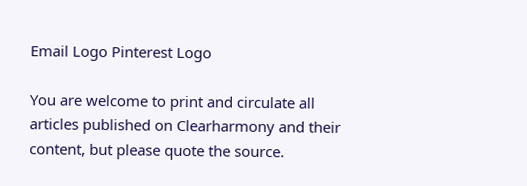Email Logo Pinterest Logo

You are welcome to print and circulate all articles published on Clearharmony and their content, but please quote the source.